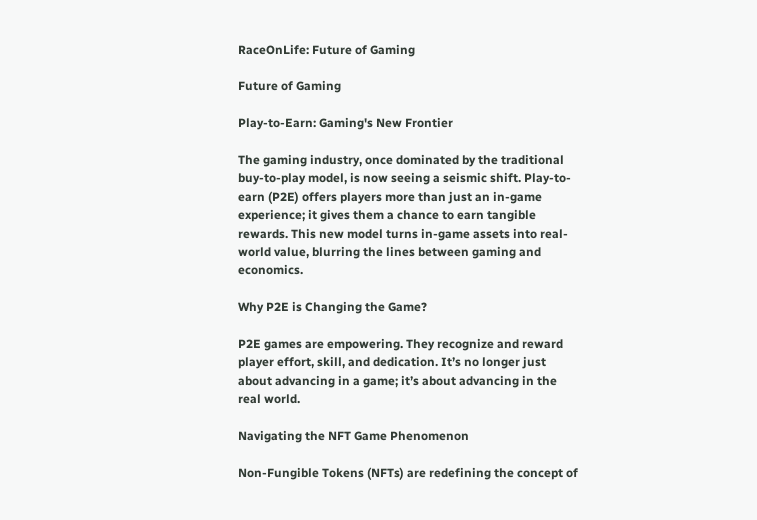RaceOnLife: Future of Gaming

Future of Gaming

Play-to-Earn: Gaming's New Frontier

The gaming industry, once dominated by the traditional buy-to-play model, is now seeing a seismic shift. Play-to-earn (P2E) offers players more than just an in-game experience; it gives them a chance to earn tangible rewards. This new model turns in-game assets into real-world value, blurring the lines between gaming and economics.

Why P2E is Changing the Game?

P2E games are empowering. They recognize and reward player effort, skill, and dedication. It’s no longer just about advancing in a game; it’s about advancing in the real world.

Navigating the NFT Game Phenomenon

Non-Fungible Tokens (NFTs) are redefining the concept of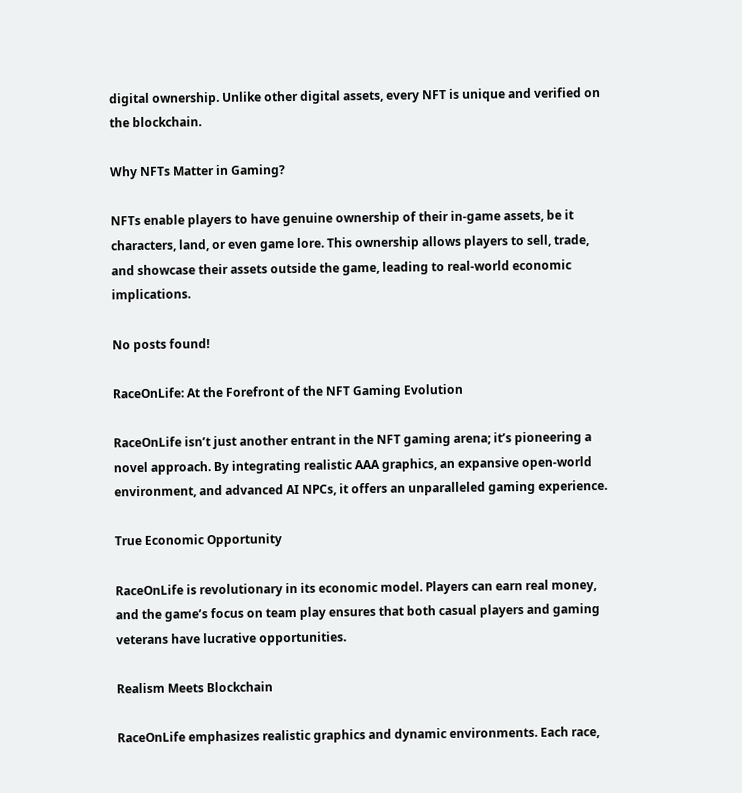digital ownership. Unlike other digital assets, every NFT is unique and verified on the blockchain.

Why NFTs Matter in Gaming?

NFTs enable players to have genuine ownership of their in-game assets, be it characters, land, or even game lore. This ownership allows players to sell, trade, and showcase their assets outside the game, leading to real-world economic implications.

No posts found!

RaceOnLife: At the Forefront of the NFT Gaming Evolution

RaceOnLife isn’t just another entrant in the NFT gaming arena; it’s pioneering a novel approach. By integrating realistic AAA graphics, an expansive open-world environment, and advanced AI NPCs, it offers an unparalleled gaming experience.

True Economic Opportunity

RaceOnLife is revolutionary in its economic model. Players can earn real money, and the game’s focus on team play ensures that both casual players and gaming veterans have lucrative opportunities.

Realism Meets Blockchain

RaceOnLife emphasizes realistic graphics and dynamic environments. Each race,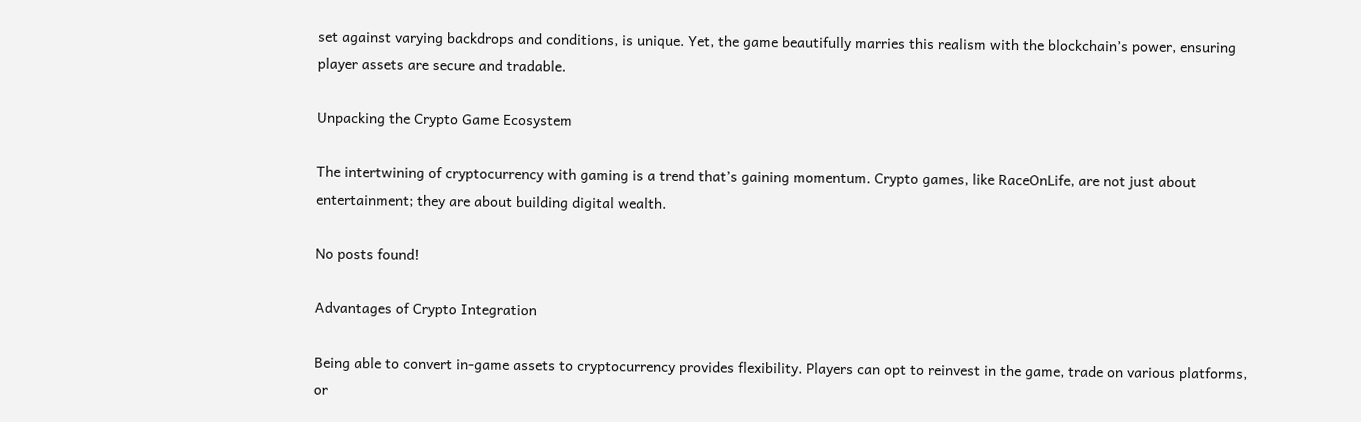set against varying backdrops and conditions, is unique. Yet, the game beautifully marries this realism with the blockchain’s power, ensuring player assets are secure and tradable.

Unpacking the Crypto Game Ecosystem

The intertwining of cryptocurrency with gaming is a trend that’s gaining momentum. Crypto games, like RaceOnLife, are not just about entertainment; they are about building digital wealth.

No posts found!

Advantages of Crypto Integration

Being able to convert in-game assets to cryptocurrency provides flexibility. Players can opt to reinvest in the game, trade on various platforms, or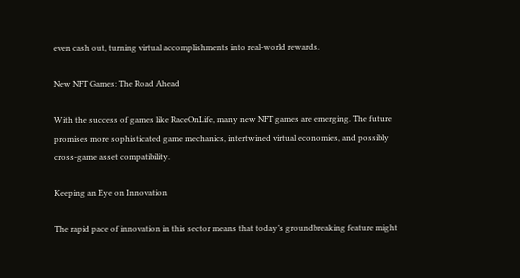even cash out, turning virtual accomplishments into real-world rewards.

New NFT Games: The Road Ahead

With the success of games like RaceOnLife, many new NFT games are emerging. The future promises more sophisticated game mechanics, intertwined virtual economies, and possibly cross-game asset compatibility.

Keeping an Eye on Innovation

The rapid pace of innovation in this sector means that today’s groundbreaking feature might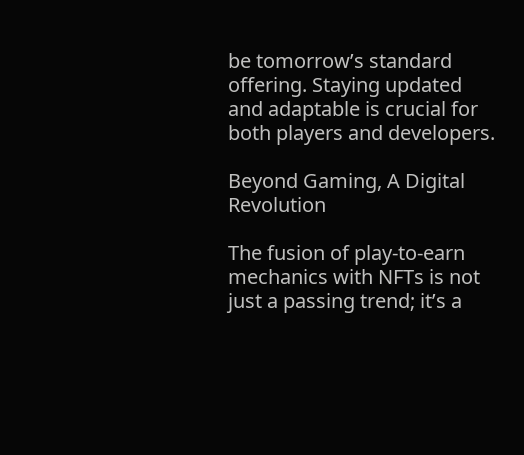be tomorrow’s standard offering. Staying updated and adaptable is crucial for both players and developers.

Beyond Gaming, A Digital Revolution

The fusion of play-to-earn mechanics with NFTs is not just a passing trend; it’s a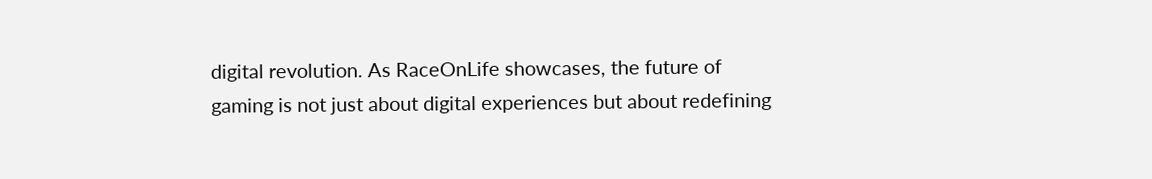digital revolution. As RaceOnLife showcases, the future of gaming is not just about digital experiences but about redefining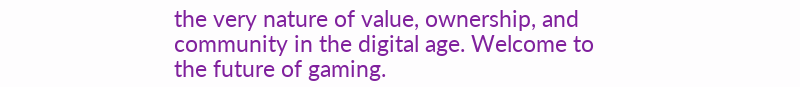the very nature of value, ownership, and community in the digital age. Welcome to the future of gaming.